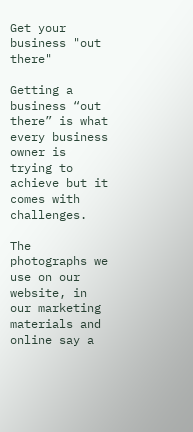Get your business "out there"

Getting a business “out there” is what every business owner is trying to achieve but it comes with challenges.

The photographs we use on our website, in our marketing materials and online say a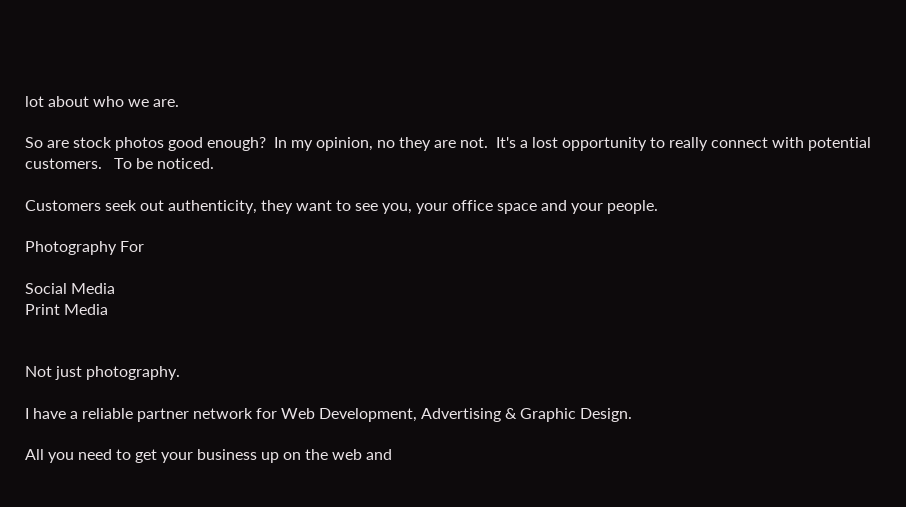lot about who we are.

So are stock photos good enough?  In my opinion, no they are not.  It's a lost opportunity to really connect with potential customers.   To be noticed.

Customers seek out authenticity, they want to see you, your office space and your people.

Photography For

Social Media
Print Media


Not just photography.

I have a reliable partner network for Web Development, Advertising & Graphic Design.

All you need to get your business up on the web and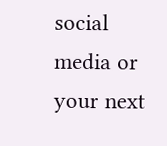social media or your next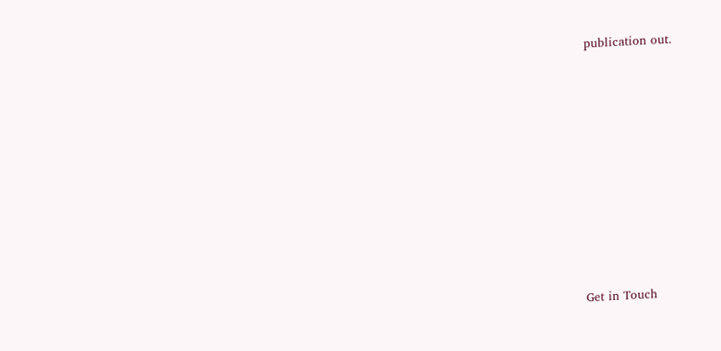publication out.











Get in Touch